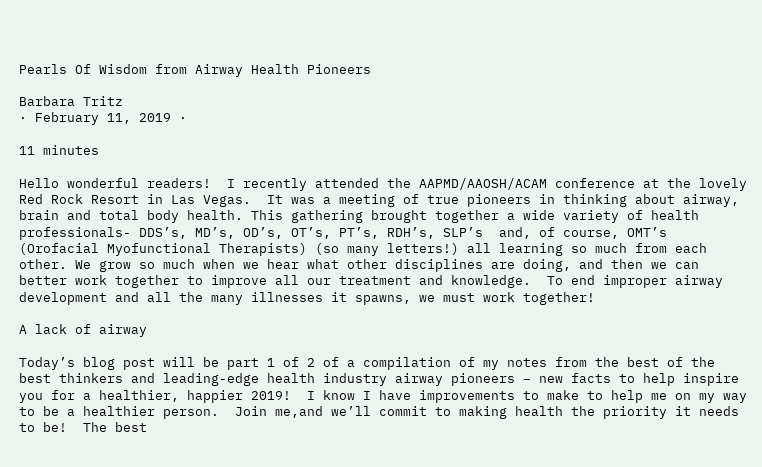Pearls Of Wisdom from Airway Health Pioneers

Barbara Tritz
· February 11, 2019 ·

11 minutes

Hello wonderful readers!  I recently attended the AAPMD/AAOSH/ACAM conference at the lovely Red Rock Resort in Las Vegas.  It was a meeting of true pioneers in thinking about airway, brain and total body health. This gathering brought together a wide variety of health professionals- DDS’s, MD’s, OD’s, OT’s, PT’s, RDH’s, SLP’s  and, of course, OMT’s (Orofacial Myofunctional Therapists) (so many letters!) all learning so much from each other. We grow so much when we hear what other disciplines are doing, and then we can better work together to improve all our treatment and knowledge.  To end improper airway development and all the many illnesses it spawns, we must work together!

A lack of airway

Today’s blog post will be part 1 of 2 of a compilation of my notes from the best of the best thinkers and leading-edge health industry airway pioneers – new facts to help inspire you for a healthier, happier 2019!  I know I have improvements to make to help me on my way to be a healthier person.  Join me,and we’ll commit to making health the priority it needs to be!  The best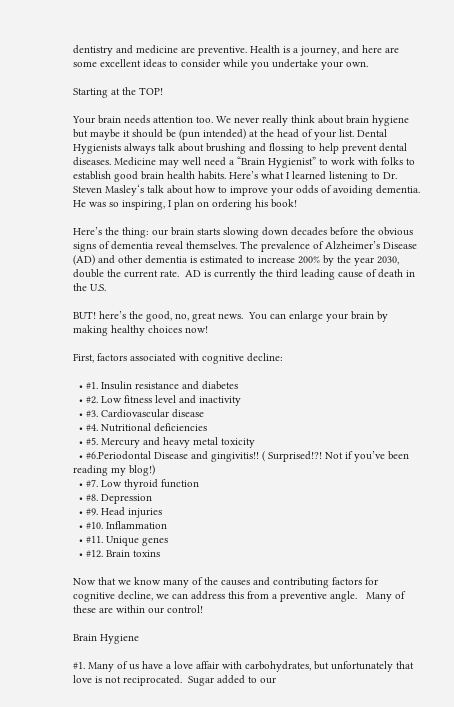dentistry and medicine are preventive. Health is a journey, and here are some excellent ideas to consider while you undertake your own.

Starting at the TOP!

Your brain needs attention too. We never really think about brain hygiene but maybe it should be (pun intended) at the head of your list. Dental Hygienists always talk about brushing and flossing to help prevent dental diseases. Medicine may well need a “Brain Hygienist” to work with folks to establish good brain health habits. Here’s what I learned listening to Dr. Steven Masley‘s talk about how to improve your odds of avoiding dementia. He was so inspiring, I plan on ordering his book!

Here’s the thing: our brain starts slowing down decades before the obvious signs of dementia reveal themselves. The prevalence of Alzheimer’s Disease (AD) and other dementia is estimated to increase 200% by the year 2030, double the current rate.  AD is currently the third leading cause of death in the U.S.

BUT! here’s the good, no, great news.  You can enlarge your brain by making healthy choices now!

First, factors associated with cognitive decline:

  • #1. Insulin resistance and diabetes
  • #2. Low fitness level and inactivity
  • #3. Cardiovascular disease
  • #4. Nutritional deficiencies
  • #5. Mercury and heavy metal toxicity
  • #6.Periodontal Disease and gingivitis!! ( Surprised!?! Not if you’ve been reading my blog!)
  • #7. Low thyroid function
  • #8. Depression
  • #9. Head injuries
  • #10. Inflammation
  • #11. Unique genes
  • #12. Brain toxins

Now that we know many of the causes and contributing factors for cognitive decline, we can address this from a preventive angle.   Many of these are within our control!

Brain Hygiene

#1. Many of us have a love affair with carbohydrates, but unfortunately that love is not reciprocated.  Sugar added to our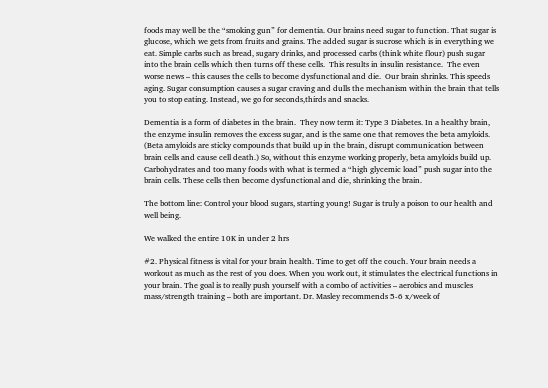foods may well be the “smoking gun” for dementia. Our brains need sugar to function. That sugar is glucose, which we gets from fruits and grains. The added sugar is sucrose which is in everything we eat. Simple carbs such as bread, sugary drinks, and processed carbs (think white flour) push sugar into the brain cells which then turns off these cells.  This results in insulin resistance.  The even worse news – this causes the cells to become dysfunctional and die.  Our brain shrinks. This speeds aging. Sugar consumption causes a sugar craving and dulls the mechanism within the brain that tells you to stop eating. Instead, we go for seconds,thirds and snacks.

Dementia is a form of diabetes in the brain.  They now term it: Type 3 Diabetes. In a healthy brain, the enzyme insulin removes the excess sugar, and is the same one that removes the beta amyloids.  (Beta amyloids are sticky compounds that build up in the brain, disrupt communication between brain cells and cause cell death.) So, without this enzyme working properly, beta amyloids build up.  Carbohydrates and too many foods with what is termed a “high glycemic load” push sugar into the brain cells. These cells then become dysfunctional and die, shrinking the brain.

The bottom line: Control your blood sugars, starting young! Sugar is truly a poison to our health and well being.

We walked the entire 10K in under 2 hrs

#2. Physical fitness is vital for your brain health. Time to get off the couch. Your brain needs a workout as much as the rest of you does. When you work out, it stimulates the electrical functions in your brain. The goal is to really push yourself with a combo of activities – aerobics and muscles mass/strength training – both are important. Dr. Masley recommends 5-6 x/week of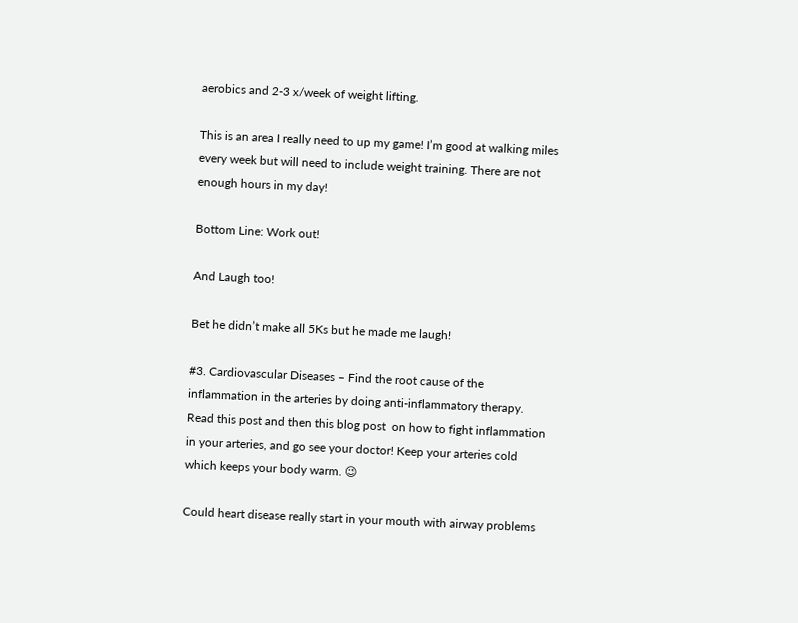aerobics and 2-3 x/week of weight lifting.

This is an area I really need to up my game! I’m good at walking miles every week but will need to include weight training. There are not enough hours in my day!

Bottom Line: Work out!

And Laugh too!

Bet he didn’t make all 5Ks but he made me laugh!

#3. Cardiovascular Diseases – Find the root cause of the inflammation in the arteries by doing anti-inflammatory therapy. Read this post and then this blog post  on how to fight inflammation in your arteries, and go see your doctor! Keep your arteries cold which keeps your body warm. 😉

Could heart disease really start in your mouth with airway problems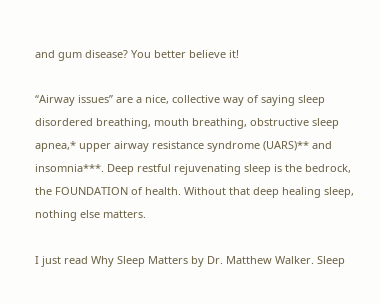and gum disease? You better believe it!

“Airway issues” are a nice, collective way of saying sleep disordered breathing, mouth breathing, obstructive sleep apnea,* upper airway resistance syndrome (UARS)** and insomnia***. Deep restful rejuvenating sleep is the bedrock, the FOUNDATION of health. Without that deep healing sleep, nothing else matters.

I just read Why Sleep Matters by Dr. Matthew Walker. Sleep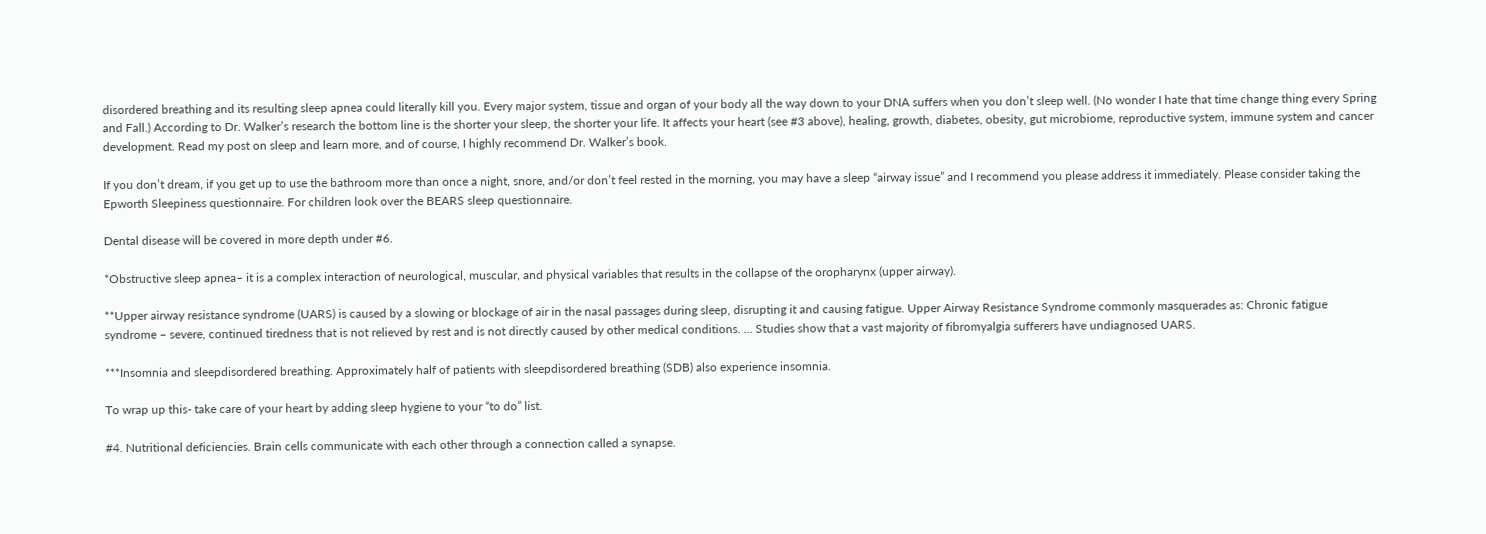disordered breathing and its resulting sleep apnea could literally kill you. Every major system, tissue and organ of your body all the way down to your DNA suffers when you don’t sleep well. (No wonder I hate that time change thing every Spring and Fall.) According to Dr. Walker’s research the bottom line is the shorter your sleep, the shorter your life. It affects your heart (see #3 above), healing, growth, diabetes, obesity, gut microbiome, reproductive system, immune system and cancer development. Read my post on sleep and learn more, and of course, I highly recommend Dr. Walker’s book.

If you don’t dream, if you get up to use the bathroom more than once a night, snore, and/or don’t feel rested in the morning, you may have a sleep “airway issue” and I recommend you please address it immediately. Please consider taking the Epworth Sleepiness questionnaire. For children look over the BEARS sleep questionnaire.

Dental disease will be covered in more depth under #6.

*Obstructive sleep apnea– it is a complex interaction of neurological, muscular, and physical variables that results in the collapse of the oropharynx (upper airway).

**Upper airway resistance syndrome (UARS) is caused by a slowing or blockage of air in the nasal passages during sleep, disrupting it and causing fatigue. Upper Airway Resistance Syndrome commonly masquerades as: Chronic fatigue syndrome – severe, continued tiredness that is not relieved by rest and is not directly caused by other medical conditions. … Studies show that a vast majority of fibromyalgia sufferers have undiagnosed UARS.

***Insomnia and sleepdisordered breathing. Approximately half of patients with sleepdisordered breathing (SDB) also experience insomnia.

To wrap up this- take care of your heart by adding sleep hygiene to your “to do” list.

#4. Nutritional deficiencies. Brain cells communicate with each other through a connection called a synapse.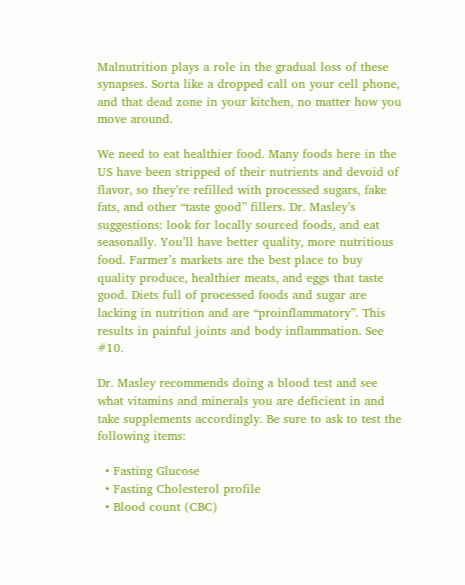Malnutrition plays a role in the gradual loss of these synapses. Sorta like a dropped call on your cell phone, and that dead zone in your kitchen, no matter how you move around.

We need to eat healthier food. Many foods here in the US have been stripped of their nutrients and devoid of flavor, so they’re refilled with processed sugars, fake fats, and other “taste good” fillers. Dr. Masley’s suggestions: look for locally sourced foods, and eat seasonally. You’ll have better quality, more nutritious food. Farmer’s markets are the best place to buy quality produce, healthier meats, and eggs that taste good. Diets full of processed foods and sugar are lacking in nutrition and are “proinflammatory”. This results in painful joints and body inflammation. See #10.

Dr. Masley recommends doing a blood test and see what vitamins and minerals you are deficient in and take supplements accordingly. Be sure to ask to test the following items:

  • Fasting Glucose
  • Fasting Cholesterol profile
  • Blood count (CBC)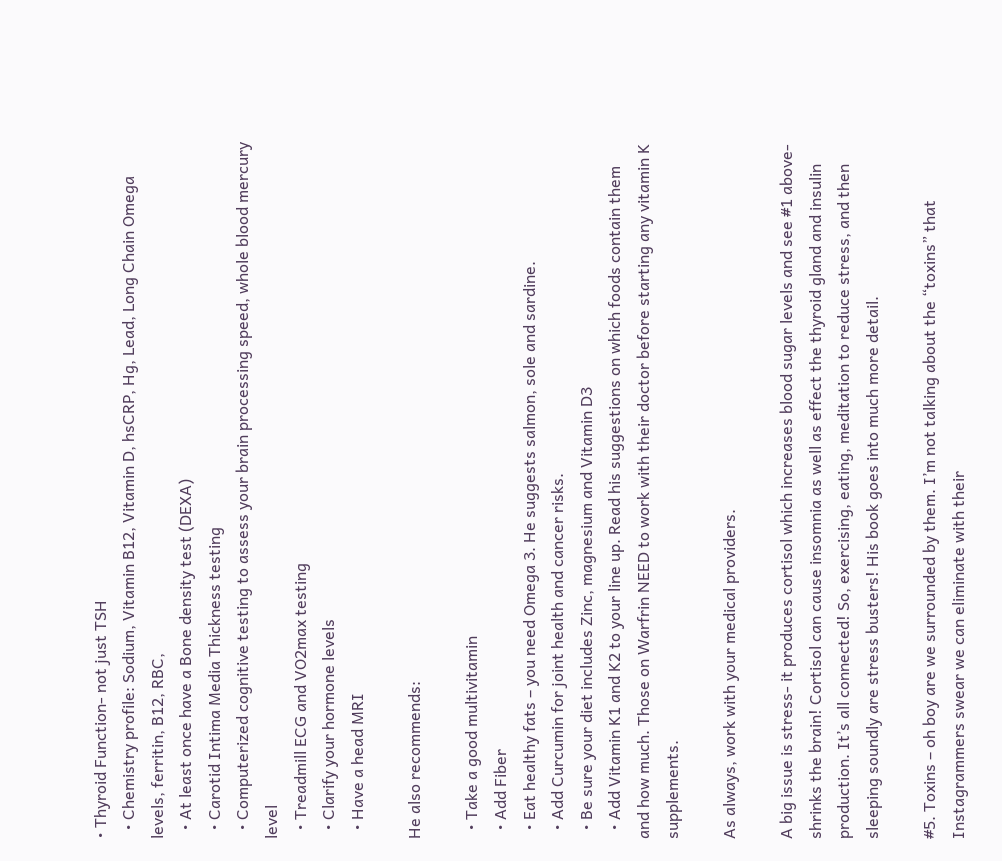• Thyroid Function- not just TSH
  • Chemistry profile: Sodium, Vitamin B12, Vitamin D, hsCRP, Hg, Lead, Long Chain Omega levels, ferritin, B12, RBC,
  • At least once have a Bone density test (DEXA)
  • Carotid Intima Media Thickness testing
  • Computerized cognitive testing to assess your brain processing speed, whole blood mercury level
  • Treadmill ECG and VO2max testing
  • Clarify your hormone levels
  • Have a head MRI

He also recommends:

  • Take a good multivitamin
  • Add Fiber
  • Eat healthy fats – you need Omega 3. He suggests salmon, sole and sardine.
  • Add Curcumin for joint health and cancer risks.
  • Be sure your diet includes Zinc, magnesium and Vitamin D3
  • Add Vitamin K1 and K2 to your line up. Read his suggestions on which foods contain them and how much. Those on Warfrin NEED to work with their doctor before starting any vitamin K supplements.

As always, work with your medical providers.

A big issue is stress- it produces cortisol which increases blood sugar levels and see #1 above- shrinks the brain! Cortisol can cause insomnia as well as effect the thyroid gland and insulin production. It’s all connected! So, exercising, eating, meditation to reduce stress, and then sleeping soundly are stress busters! His book goes into much more detail.

#5. Toxins – oh boy are we surrounded by them. I’m not talking about the “toxins” that Instagrammers swear we can eliminate with their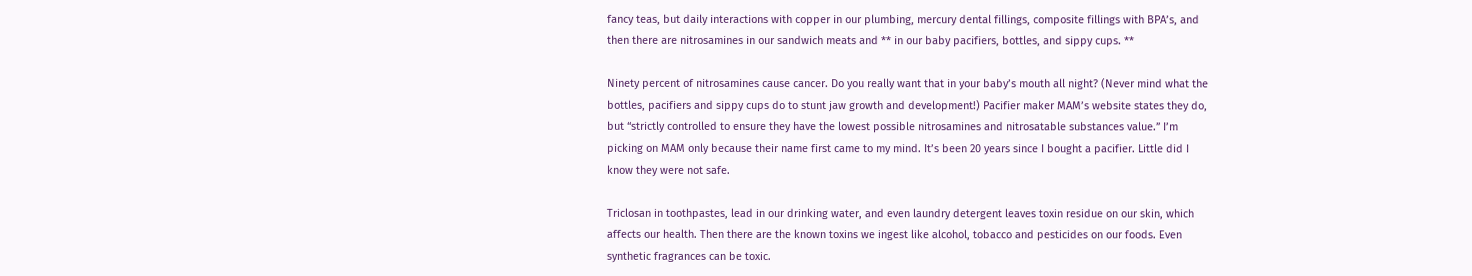fancy teas, but daily interactions with copper in our plumbing, mercury dental fillings, composite fillings with BPA’s, and then there are nitrosamines in our sandwich meats and ** in our baby pacifiers, bottles, and sippy cups. **

Ninety percent of nitrosamines cause cancer. Do you really want that in your baby’s mouth all night? (Never mind what the bottles, pacifiers and sippy cups do to stunt jaw growth and development!) Pacifier maker MAM’s website states they do, but “strictly controlled to ensure they have the lowest possible nitrosamines and nitrosatable substances value.” I’m picking on MAM only because their name first came to my mind. It’s been 20 years since I bought a pacifier. Little did I know they were not safe.

Triclosan in toothpastes, lead in our drinking water, and even laundry detergent leaves toxin residue on our skin, which affects our health. Then there are the known toxins we ingest like alcohol, tobacco and pesticides on our foods. Even synthetic fragrances can be toxic.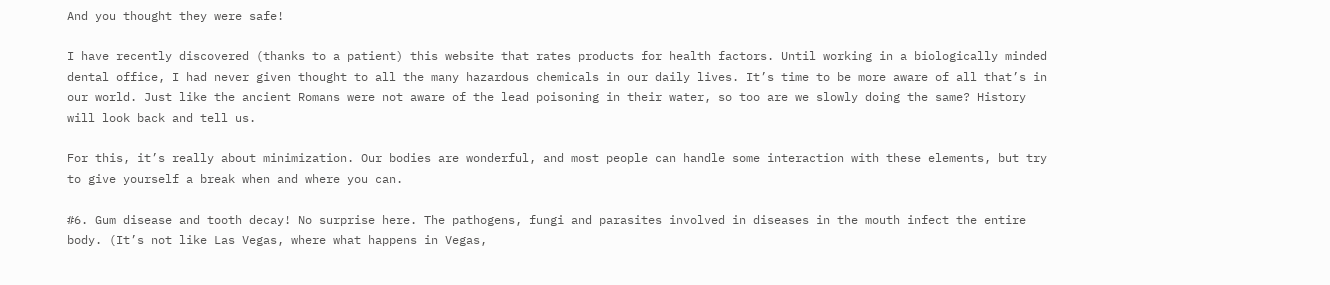And you thought they were safe!

I have recently discovered (thanks to a patient) this website that rates products for health factors. Until working in a biologically minded dental office, I had never given thought to all the many hazardous chemicals in our daily lives. It’s time to be more aware of all that’s in our world. Just like the ancient Romans were not aware of the lead poisoning in their water, so too are we slowly doing the same? History will look back and tell us.

For this, it’s really about minimization. Our bodies are wonderful, and most people can handle some interaction with these elements, but try to give yourself a break when and where you can.

#6. Gum disease and tooth decay! No surprise here. The pathogens, fungi and parasites involved in diseases in the mouth infect the entire body. (It’s not like Las Vegas, where what happens in Vegas,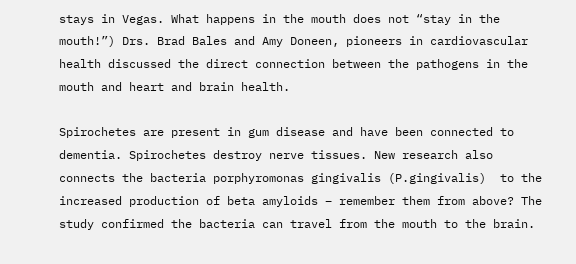stays in Vegas. What happens in the mouth does not “stay in the mouth!”) Drs. Brad Bales and Amy Doneen, pioneers in cardiovascular health discussed the direct connection between the pathogens in the mouth and heart and brain health.

Spirochetes are present in gum disease and have been connected to dementia. Spirochetes destroy nerve tissues. New research also connects the bacteria porphyromonas gingivalis (P.gingivalis)  to the increased production of beta amyloids – remember them from above? The study confirmed the bacteria can travel from the mouth to the brain.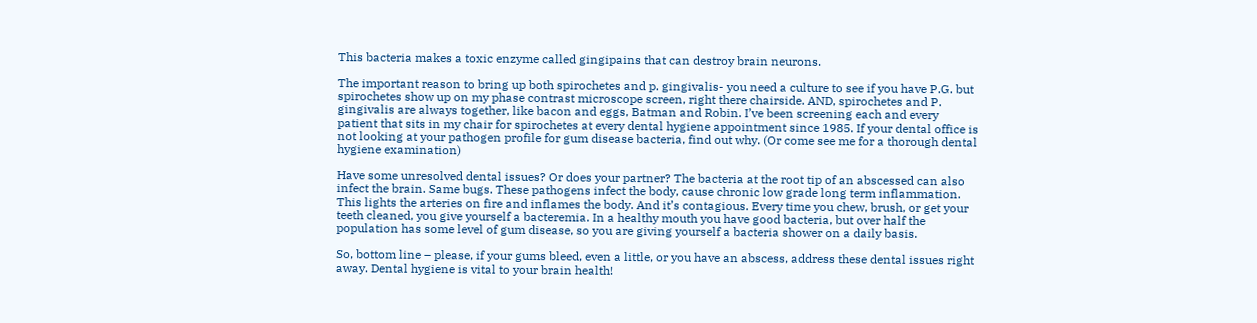This bacteria makes a toxic enzyme called gingipains that can destroy brain neurons.

The important reason to bring up both spirochetes and p. gingivalis- you need a culture to see if you have P.G. but spirochetes show up on my phase contrast microscope screen, right there chairside. AND, spirochetes and P. gingivalis are always together, like bacon and eggs, Batman and Robin. I’ve been screening each and every patient that sits in my chair for spirochetes at every dental hygiene appointment since 1985. If your dental office is not looking at your pathogen profile for gum disease bacteria, find out why. (Or come see me for a thorough dental hygiene examination)

Have some unresolved dental issues? Or does your partner? The bacteria at the root tip of an abscessed can also infect the brain. Same bugs. These pathogens infect the body, cause chronic low grade long term inflammation. This lights the arteries on fire and inflames the body. And it’s contagious. Every time you chew, brush, or get your teeth cleaned, you give yourself a bacteremia. In a healthy mouth you have good bacteria, but over half the population has some level of gum disease, so you are giving yourself a bacteria shower on a daily basis.

So, bottom line – please, if your gums bleed, even a little, or you have an abscess, address these dental issues right away. Dental hygiene is vital to your brain health!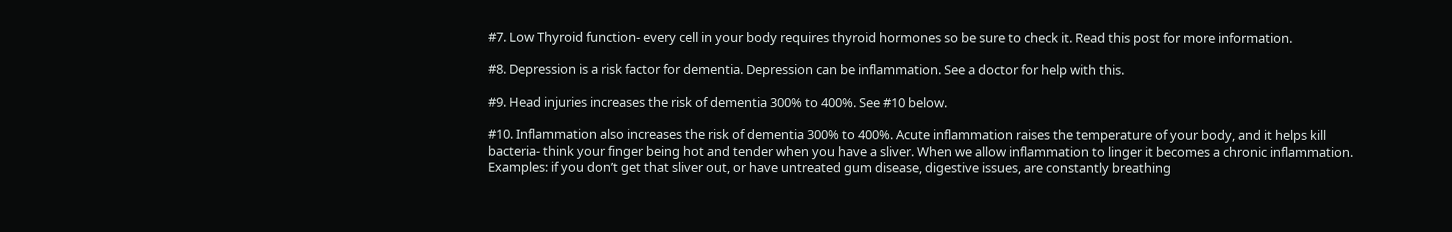#7. Low Thyroid function- every cell in your body requires thyroid hormones so be sure to check it. Read this post for more information.

#8. Depression is a risk factor for dementia. Depression can be inflammation. See a doctor for help with this.

#9. Head injuries increases the risk of dementia 300% to 400%. See #10 below.

#10. Inflammation also increases the risk of dementia 300% to 400%. Acute inflammation raises the temperature of your body, and it helps kill bacteria- think your finger being hot and tender when you have a sliver. When we allow inflammation to linger it becomes a chronic inflammation. Examples: if you don’t get that sliver out, or have untreated gum disease, digestive issues, are constantly breathing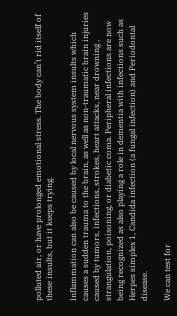polluted air, or have prolonged emotional stress. The body can’t rid itself of these insults, but it keeps trying.

Inflammation can also be caused by local nervous system insults which causes a sudden trauma to the brain, as well as non-traumatic brain injuries caused by tumors, infections, strokes, heart attacks, near drowning , strangulation, poisoning, or diabetic coma. Peripheral infections are now being recognized as also playing a role in dementia with infections such as Herpes simplex 1, Candida infection (a fungal infection) and Periodontal disease.

We can test for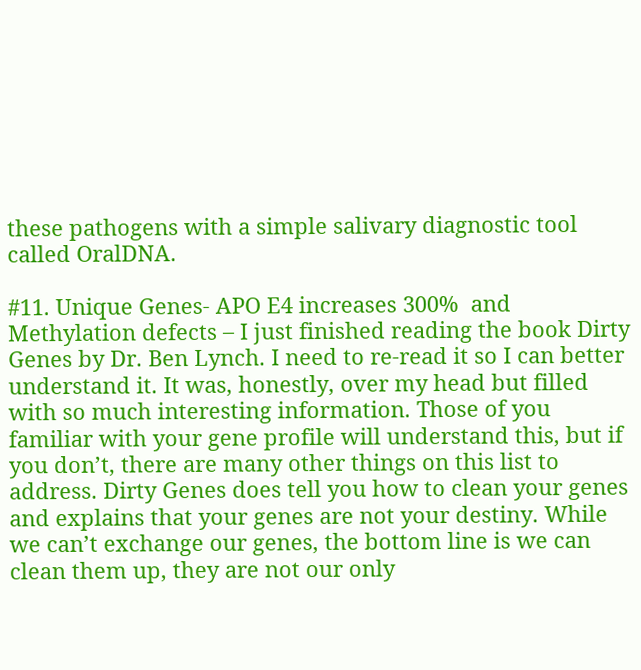these pathogens with a simple salivary diagnostic tool called OralDNA.

#11. Unique Genes- APO E4 increases 300%  and Methylation defects – I just finished reading the book Dirty Genes by Dr. Ben Lynch. I need to re-read it so I can better understand it. It was, honestly, over my head but filled with so much interesting information. Those of you familiar with your gene profile will understand this, but if you don’t, there are many other things on this list to address. Dirty Genes does tell you how to clean your genes and explains that your genes are not your destiny. While we can’t exchange our genes, the bottom line is we can clean them up, they are not our only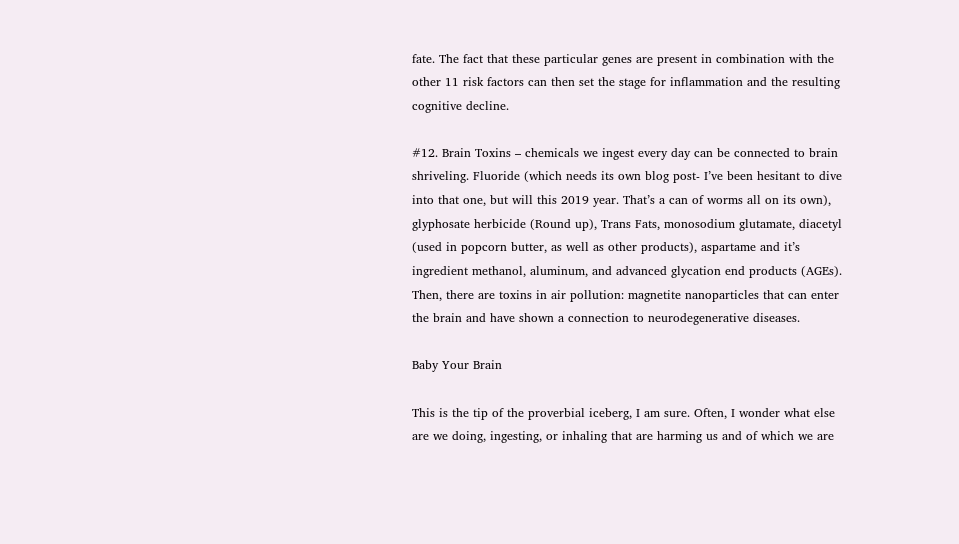fate. The fact that these particular genes are present in combination with the other 11 risk factors can then set the stage for inflammation and the resulting cognitive decline.

#12. Brain Toxins – chemicals we ingest every day can be connected to brain shriveling. Fluoride (which needs its own blog post- I’ve been hesitant to dive into that one, but will this 2019 year. That’s a can of worms all on its own), glyphosate herbicide (Round up), Trans Fats, monosodium glutamate, diacetyl (used in popcorn butter, as well as other products), aspartame and it’s ingredient methanol, aluminum, and advanced glycation end products (AGEs). Then, there are toxins in air pollution: magnetite nanoparticles that can enter the brain and have shown a connection to neurodegenerative diseases.

Baby Your Brain

This is the tip of the proverbial iceberg, I am sure. Often, I wonder what else are we doing, ingesting, or inhaling that are harming us and of which we are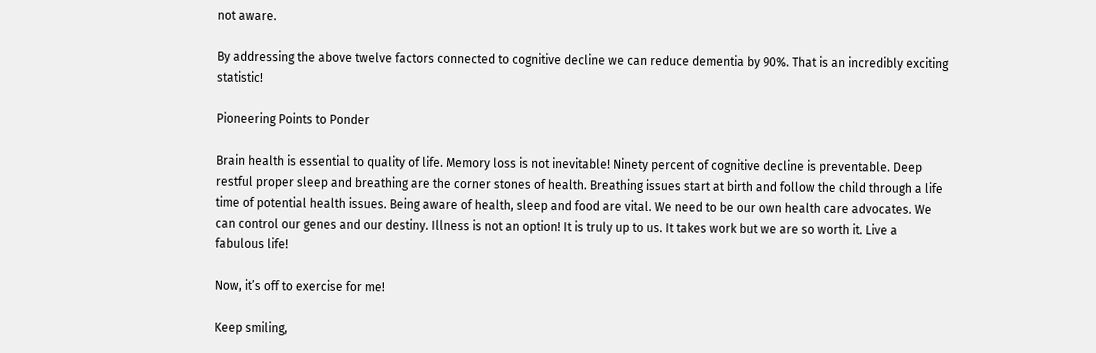not aware.

By addressing the above twelve factors connected to cognitive decline we can reduce dementia by 90%. That is an incredibly exciting statistic!

Pioneering Points to Ponder

Brain health is essential to quality of life. Memory loss is not inevitable! Ninety percent of cognitive decline is preventable. Deep restful proper sleep and breathing are the corner stones of health. Breathing issues start at birth and follow the child through a life time of potential health issues. Being aware of health, sleep and food are vital. We need to be our own health care advocates. We can control our genes and our destiny. Illness is not an option! It is truly up to us. It takes work but we are so worth it. Live a fabulous life!

Now, it’s off to exercise for me!

Keep smiling,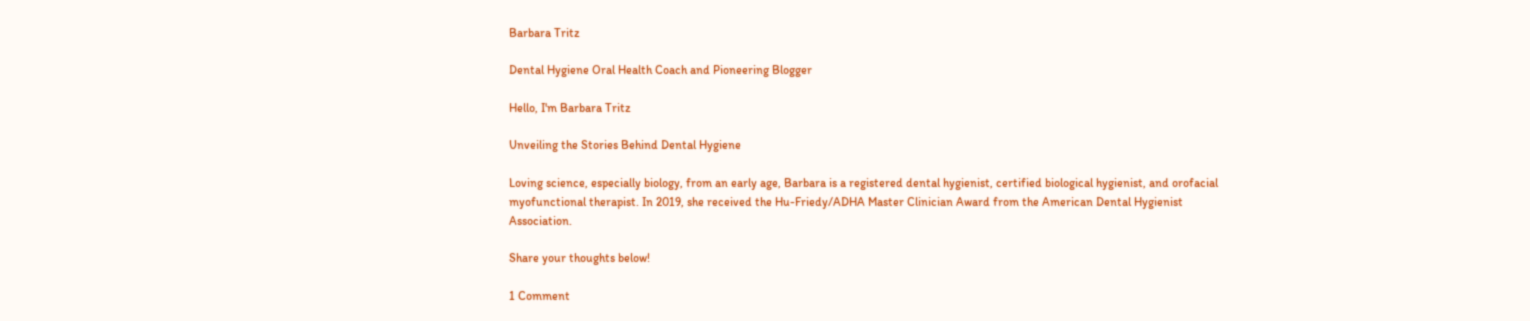Barbara Tritz

Dental Hygiene Oral Health Coach and Pioneering Blogger

Hello, I'm Barbara Tritz

Unveiling the Stories Behind Dental Hygiene

Loving science, especially biology, from an early age, Barbara is a registered dental hygienist, certified biological hygienist, and orofacial myofunctional therapist. In 2019, she received the Hu-Friedy/ADHA Master Clinician Award from the American Dental Hygienist Association.

Share your thoughts below!

1 Comment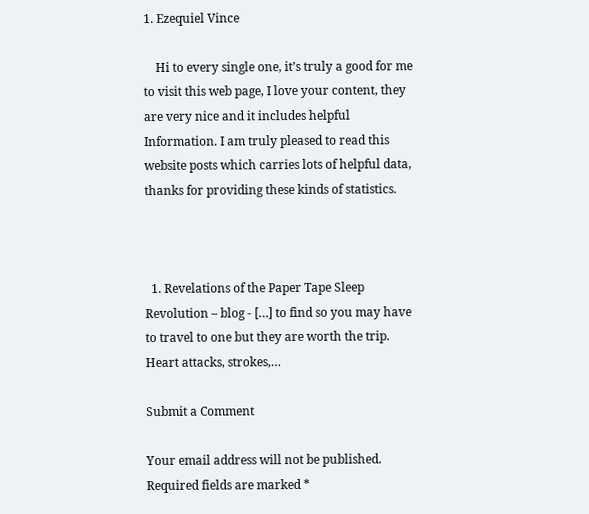1. Ezequiel Vince

    Hi to every single one, it’s truly a good for me to visit this web page, I love your content, they are very nice and it includes helpful Information. I am truly pleased to read this website posts which carries lots of helpful data, thanks for providing these kinds of statistics.



  1. Revelations of the Paper Tape Sleep Revolution – blog - […] to find so you may have to travel to one but they are worth the trip. Heart attacks, strokes,…

Submit a Comment

Your email address will not be published. Required fields are marked *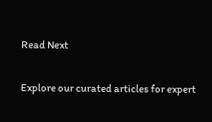Read Next

Explore our curated articles for expert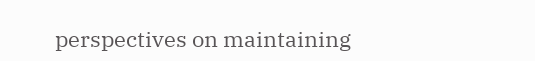perspectives on maintaining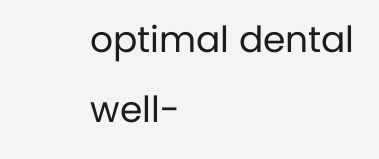optimal dental well-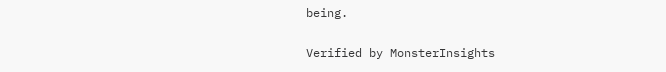being.

Verified by MonsterInsights